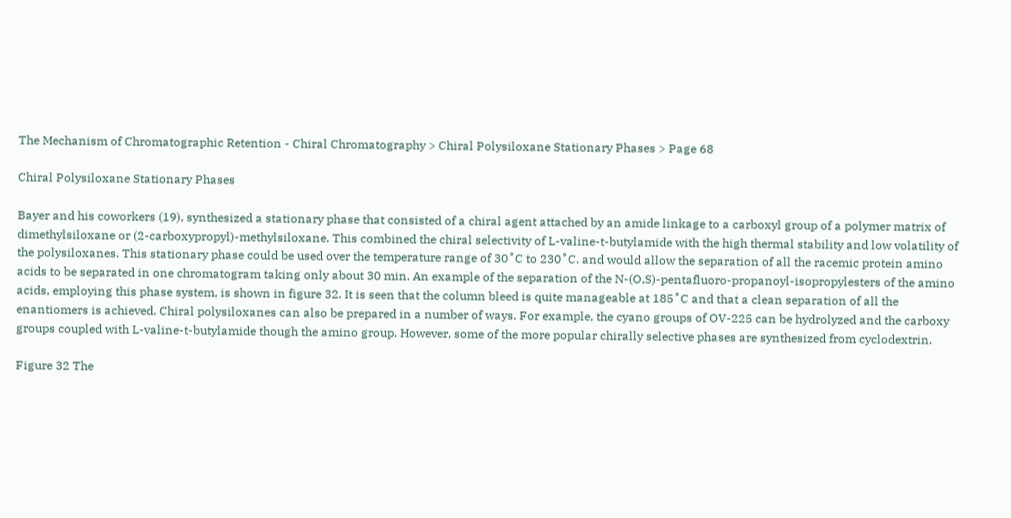The Mechanism of Chromatographic Retention - Chiral Chromatography > Chiral Polysiloxane Stationary Phases > Page 68

Chiral Polysiloxane Stationary Phases

Bayer and his coworkers (19), synthesized a stationary phase that consisted of a chiral agent attached by an amide linkage to a carboxyl group of a polymer matrix of dimethylsiloxane or (2-carboxypropyl)-methylsiloxane. This combined the chiral selectivity of L-valine-t-butylamide with the high thermal stability and low volatility of the polysiloxanes. This stationary phase could be used over the temperature range of 30˚C to 230˚C. and would allow the separation of all the racemic protein amino acids to be separated in one chromatogram taking only about 30 min. An example of the separation of the N-(O,S)-pentafluoro-propanoyl-isopropylesters of the amino acids, employing this phase system, is shown in figure 32. It is seen that the column bleed is quite manageable at 185˚C and that a clean separation of all the enantiomers is achieved. Chiral polysiloxanes can also be prepared in a number of ways. For example, the cyano groups of OV-225 can be hydrolyzed and the carboxy groups coupled with L-valine-t-butylamide though the amino group. However, some of the more popular chirally selective phases are synthesized from cyclodextrin.

Figure 32 The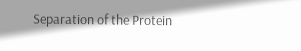Separation of the Protein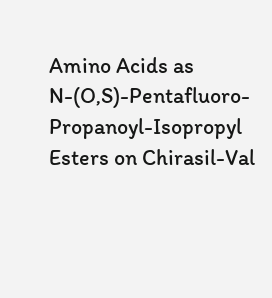Amino Acids as N-(O,S)-Pentafluoro-Propanoyl-Isopropyl Esters on Chirasil-Val